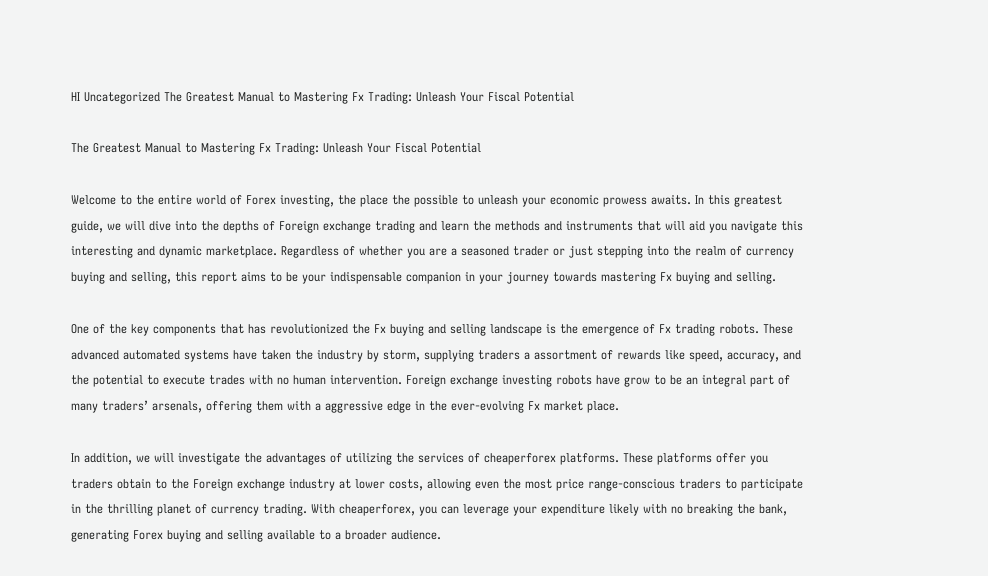HI Uncategorized The Greatest Manual to Mastering Fx Trading: Unleash Your Fiscal Potential

The Greatest Manual to Mastering Fx Trading: Unleash Your Fiscal Potential

Welcome to the entire world of Forex investing, the place the possible to unleash your economic prowess awaits. In this greatest guide, we will dive into the depths of Foreign exchange trading and learn the methods and instruments that will aid you navigate this interesting and dynamic marketplace. Regardless of whether you are a seasoned trader or just stepping into the realm of currency buying and selling, this report aims to be your indispensable companion in your journey towards mastering Fx buying and selling.

One of the key components that has revolutionized the Fx buying and selling landscape is the emergence of Fx trading robots. These advanced automated systems have taken the industry by storm, supplying traders a assortment of rewards like speed, accuracy, and the potential to execute trades with no human intervention. Foreign exchange investing robots have grow to be an integral part of many traders’ arsenals, offering them with a aggressive edge in the ever-evolving Fx market place.

In addition, we will investigate the advantages of utilizing the services of cheaperforex platforms. These platforms offer you traders obtain to the Foreign exchange industry at lower costs, allowing even the most price range-conscious traders to participate in the thrilling planet of currency trading. With cheaperforex, you can leverage your expenditure likely with no breaking the bank, generating Forex buying and selling available to a broader audience.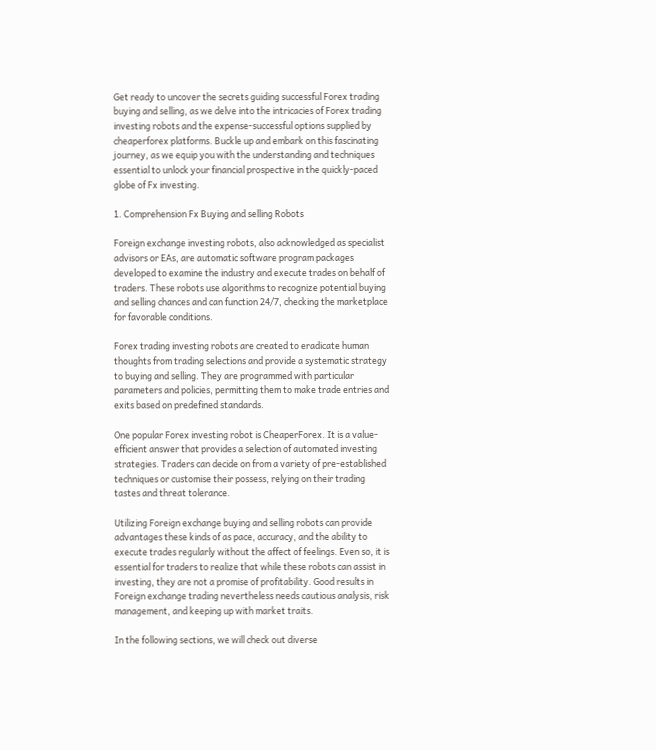Get ready to uncover the secrets guiding successful Forex trading buying and selling, as we delve into the intricacies of Forex trading investing robots and the expense-successful options supplied by cheaperforex platforms. Buckle up and embark on this fascinating journey, as we equip you with the understanding and techniques essential to unlock your financial prospective in the quickly-paced globe of Fx investing.

1. Comprehension Fx Buying and selling Robots

Foreign exchange investing robots, also acknowledged as specialist advisors or EAs, are automatic software program packages developed to examine the industry and execute trades on behalf of traders. These robots use algorithms to recognize potential buying and selling chances and can function 24/7, checking the marketplace for favorable conditions.

Forex trading investing robots are created to eradicate human thoughts from trading selections and provide a systematic strategy to buying and selling. They are programmed with particular parameters and policies, permitting them to make trade entries and exits based on predefined standards.

One popular Forex investing robot is CheaperForex. It is a value-efficient answer that provides a selection of automated investing strategies. Traders can decide on from a variety of pre-established techniques or customise their possess, relying on their trading tastes and threat tolerance.

Utilizing Foreign exchange buying and selling robots can provide advantages these kinds of as pace, accuracy, and the ability to execute trades regularly without the affect of feelings. Even so, it is essential for traders to realize that while these robots can assist in investing, they are not a promise of profitability. Good results in Foreign exchange trading nevertheless needs cautious analysis, risk management, and keeping up with market traits.

In the following sections, we will check out diverse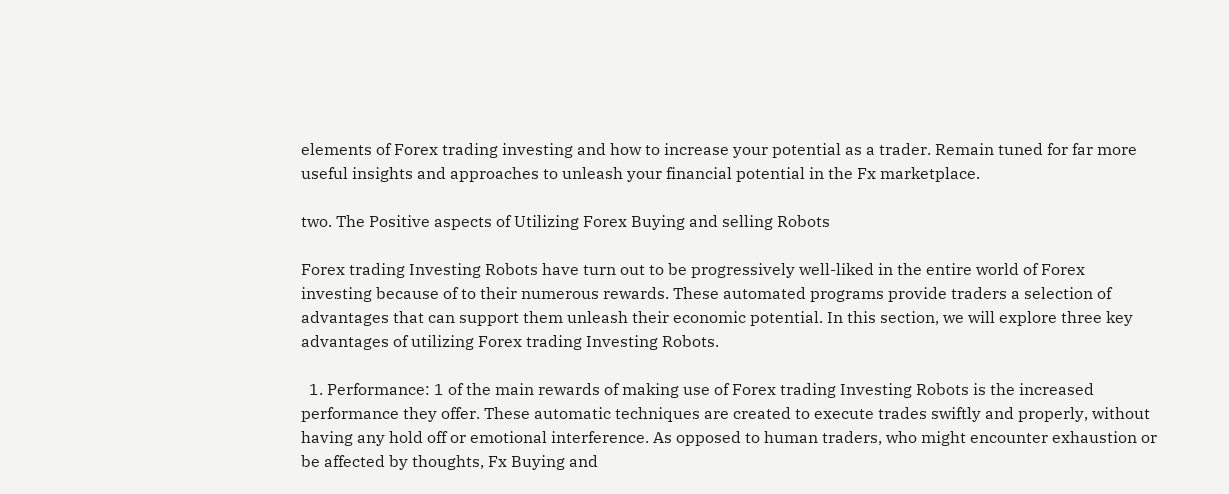elements of Forex trading investing and how to increase your potential as a trader. Remain tuned for far more useful insights and approaches to unleash your financial potential in the Fx marketplace.

two. The Positive aspects of Utilizing Forex Buying and selling Robots

Forex trading Investing Robots have turn out to be progressively well-liked in the entire world of Forex investing because of to their numerous rewards. These automated programs provide traders a selection of advantages that can support them unleash their economic potential. In this section, we will explore three key advantages of utilizing Forex trading Investing Robots.

  1. Performance: 1 of the main rewards of making use of Forex trading Investing Robots is the increased performance they offer. These automatic techniques are created to execute trades swiftly and properly, without having any hold off or emotional interference. As opposed to human traders, who might encounter exhaustion or be affected by thoughts, Fx Buying and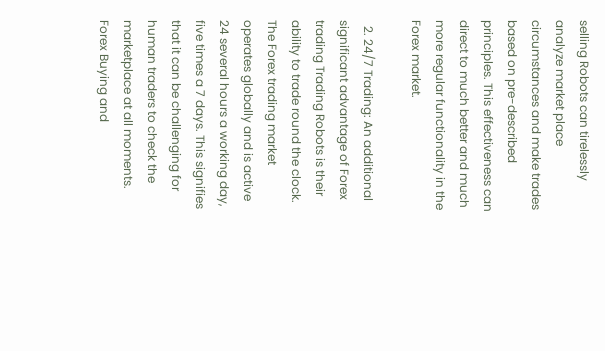selling Robots can tirelessly analyze market place circumstances and make trades based on pre-described principles. This effectiveness can direct to much better and much more regular functionality in the Forex market.

  2. 24/7 Trading: An additional significant advantage of Forex trading Trading Robots is their ability to trade round the clock. The Forex trading market operates globally and is active 24 several hours a working day, five times a 7 days. This signifies that it can be challenging for human traders to check the marketplace at all moments. Forex Buying and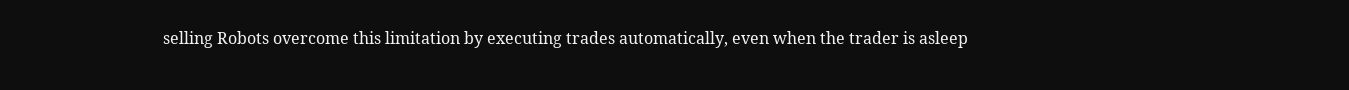selling Robots overcome this limitation by executing trades automatically, even when the trader is asleep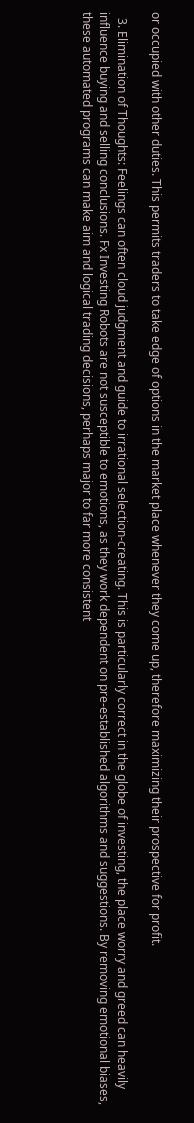or occupied with other duties. This permits traders to take edge of options in the market place whenever they come up, therefore maximizing their prospective for profit.

  3. Elimination of Thoughts: Feelings can often cloud judgment and guide to irrational selection-creating. This is particularly correct in the globe of investing, the place worry and greed can heavily influence buying and selling conclusions. Fx Investing Robots are not susceptible to emotions, as they work dependent on pre-established algorithms and suggestions. By removing emotional biases, these automated programs can make aim and logical trading decisions, perhaps major to far more consistent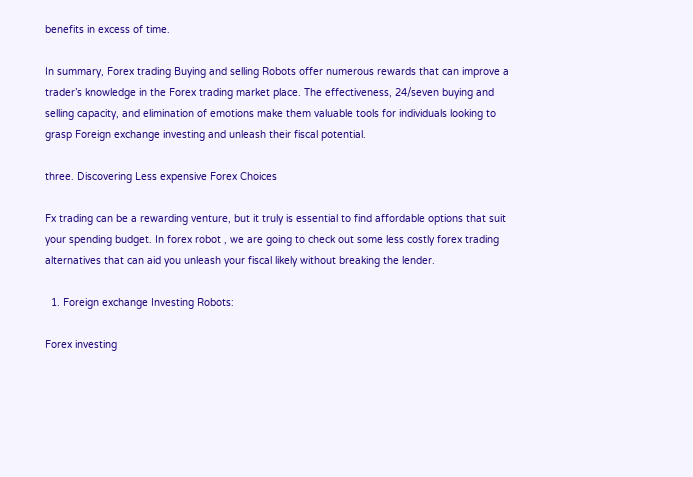benefits in excess of time.

In summary, Forex trading Buying and selling Robots offer numerous rewards that can improve a trader’s knowledge in the Forex trading market place. The effectiveness, 24/seven buying and selling capacity, and elimination of emotions make them valuable tools for individuals looking to grasp Foreign exchange investing and unleash their fiscal potential.

three. Discovering Less expensive Forex Choices

Fx trading can be a rewarding venture, but it truly is essential to find affordable options that suit your spending budget. In forex robot , we are going to check out some less costly forex trading alternatives that can aid you unleash your fiscal likely without breaking the lender.

  1. Foreign exchange Investing Robots:

Forex investing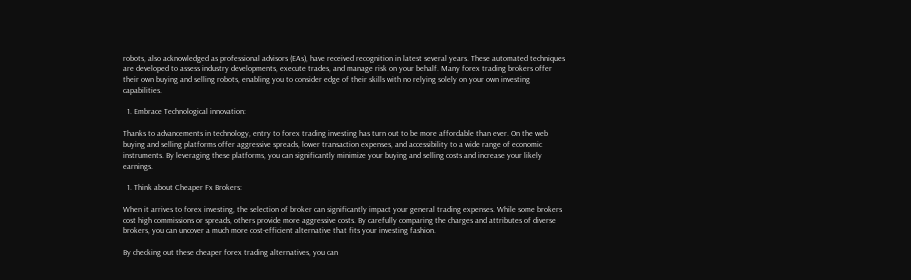robots, also acknowledged as professional advisors (EAs), have received recognition in latest several years. These automated techniques are developed to assess industry developments, execute trades, and manage risk on your behalf. Many forex trading brokers offer their own buying and selling robots, enabling you to consider edge of their skills with no relying solely on your own investing capabilities.

  1. Embrace Technological innovation:

Thanks to advancements in technology, entry to forex trading investing has turn out to be more affordable than ever. On the web buying and selling platforms offer aggressive spreads, lower transaction expenses, and accessibility to a wide range of economic instruments. By leveraging these platforms, you can significantly minimize your buying and selling costs and increase your likely earnings.

  1. Think about Cheaper Fx Brokers:

When it arrives to forex investing, the selection of broker can significantly impact your general trading expenses. While some brokers cost high commissions or spreads, others provide more aggressive costs. By carefully comparing the charges and attributes of diverse brokers, you can uncover a much more cost-efficient alternative that fits your investing fashion.

By checking out these cheaper forex trading alternatives, you can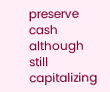preserve cash although still capitalizing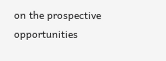on the prospective opportunities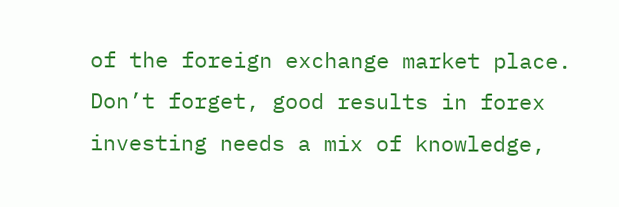of the foreign exchange market place. Don’t forget, good results in forex investing needs a mix of knowledge,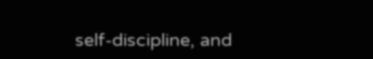self-discipline, and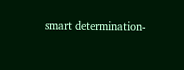smart determination-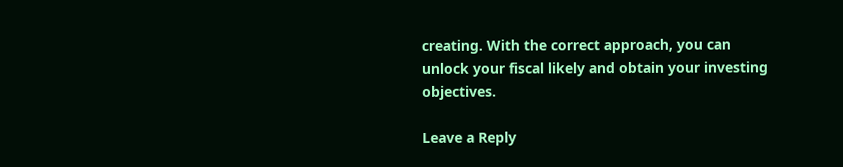creating. With the correct approach, you can unlock your fiscal likely and obtain your investing objectives.

Leave a Reply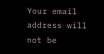Your email address will not be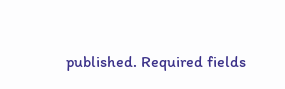published. Required fields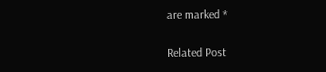are marked *

Related Post